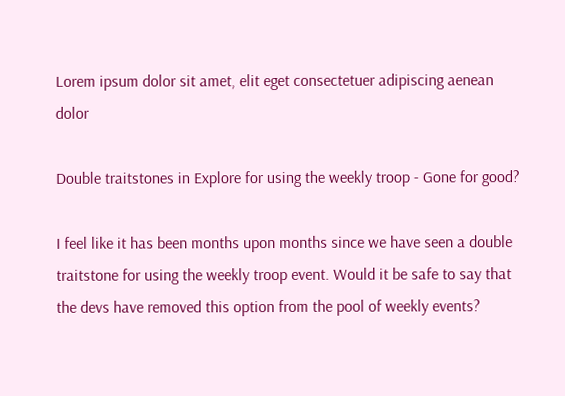Lorem ipsum dolor sit amet, elit eget consectetuer adipiscing aenean dolor

Double traitstones in Explore for using the weekly troop - Gone for good?

I feel like it has been months upon months since we have seen a double traitstone for using the weekly troop event. Would it be safe to say that the devs have removed this option from the pool of weekly events?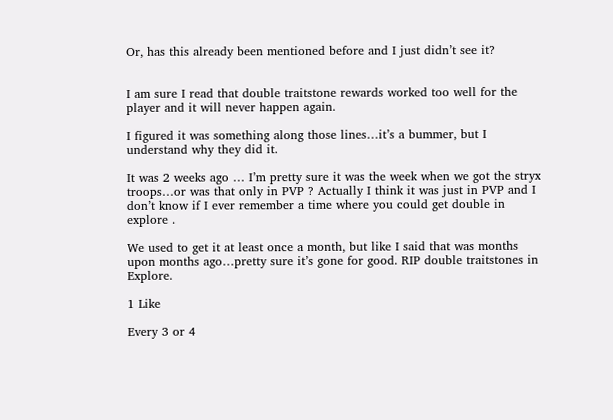Or, has this already been mentioned before and I just didn’t see it?


I am sure I read that double traitstone rewards worked too well for the player and it will never happen again.

I figured it was something along those lines…it’s a bummer, but I understand why they did it.

It was 2 weeks ago … I’m pretty sure it was the week when we got the stryx troops…or was that only in PVP ? Actually I think it was just in PVP and I don’t know if I ever remember a time where you could get double in explore .

We used to get it at least once a month, but like I said that was months upon months ago…pretty sure it’s gone for good. RIP double traitstones in Explore.

1 Like

Every 3 or 4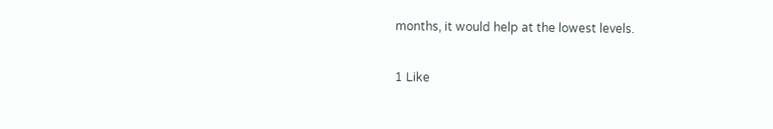months, it would help at the lowest levels.

1 Like